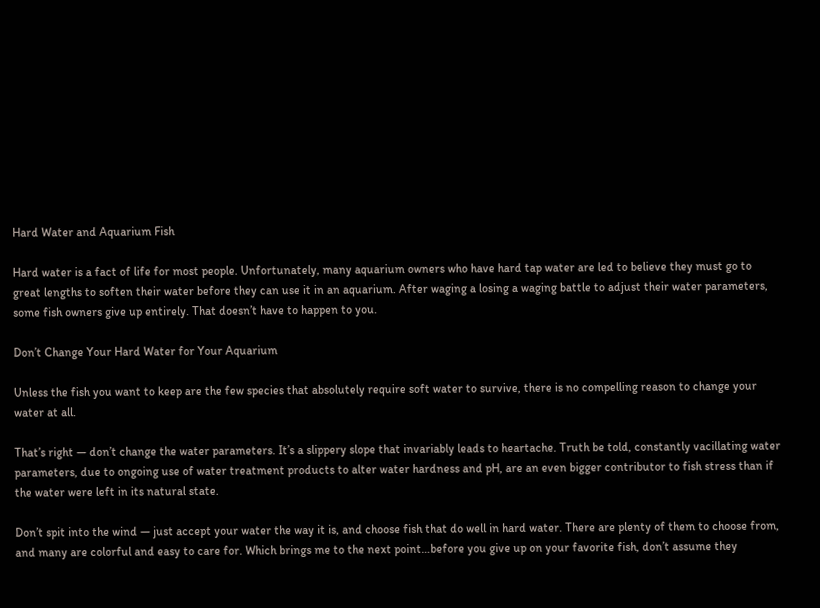Hard Water and Aquarium Fish

Hard water is a fact of life for most people. Unfortunately, many aquarium owners who have hard tap water are led to believe they must go to great lengths to soften their water before they can use it in an aquarium. After waging a losing a waging battle to adjust their water parameters, some fish owners give up entirely. That doesn’t have to happen to you.

Don’t Change Your Hard Water for Your Aquarium

Unless the fish you want to keep are the few species that absolutely require soft water to survive, there is no compelling reason to change your water at all.

That’s right — don’t change the water parameters. It’s a slippery slope that invariably leads to heartache. Truth be told, constantly vacillating water parameters, due to ongoing use of water treatment products to alter water hardness and pH, are an even bigger contributor to fish stress than if the water were left in its natural state.

Don’t spit into the wind — just accept your water the way it is, and choose fish that do well in hard water. There are plenty of them to choose from, and many are colorful and easy to care for. Which brings me to the next point…before you give up on your favorite fish, don’t assume they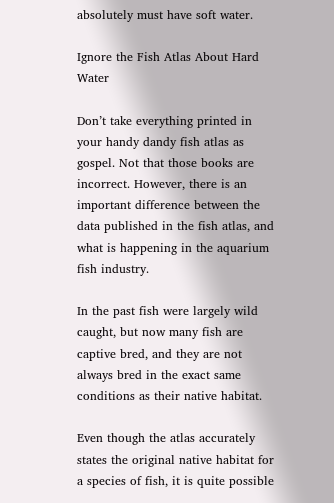absolutely must have soft water.

Ignore the Fish Atlas About Hard Water

Don’t take everything printed in your handy dandy fish atlas as gospel. Not that those books are incorrect. However, there is an important difference between the data published in the fish atlas, and what is happening in the aquarium fish industry.

In the past fish were largely wild caught, but now many fish are captive bred, and they are not always bred in the exact same conditions as their native habitat.

Even though the atlas accurately states the original native habitat for a species of fish, it is quite possible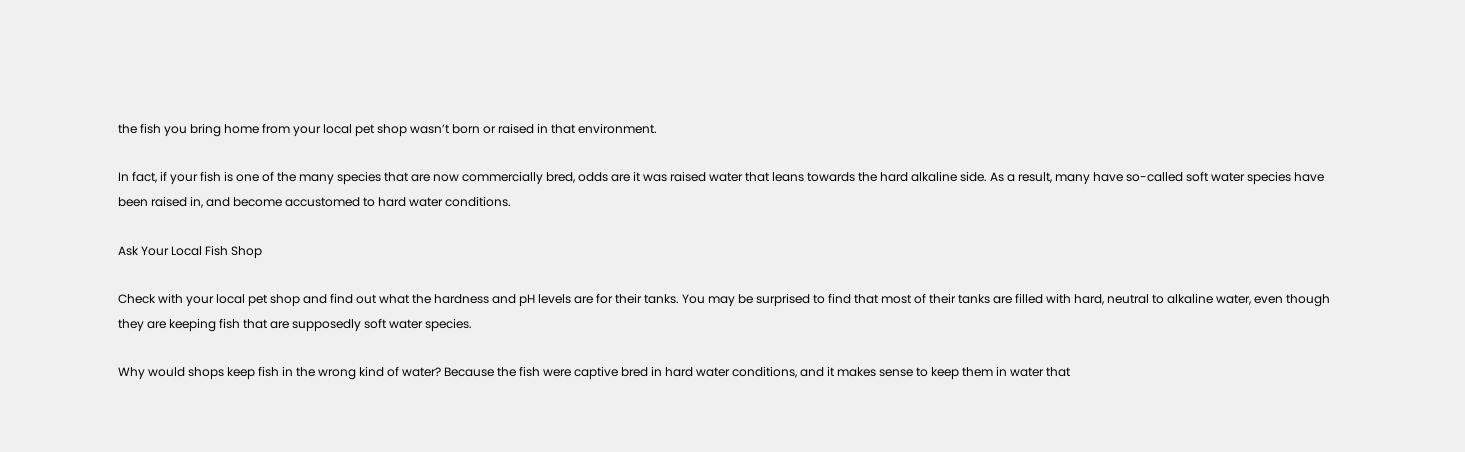the fish you bring home from your local pet shop wasn’t born or raised in that environment.

In fact, if your fish is one of the many species that are now commercially bred, odds are it was raised water that leans towards the hard alkaline side. As a result, many have so-called soft water species have been raised in, and become accustomed to hard water conditions.

Ask Your Local Fish Shop

Check with your local pet shop and find out what the hardness and pH levels are for their tanks. You may be surprised to find that most of their tanks are filled with hard, neutral to alkaline water, even though they are keeping fish that are supposedly soft water species.

Why would shops keep fish in the wrong kind of water? Because the fish were captive bred in hard water conditions, and it makes sense to keep them in water that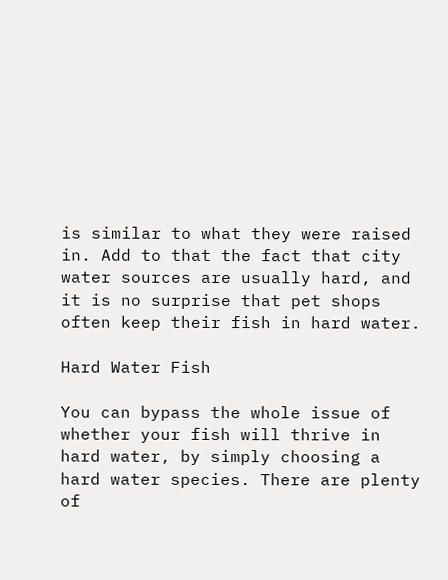is similar to what they were raised in. Add to that the fact that city water sources are usually hard, and it is no surprise that pet shops often keep their fish in hard water.

Hard Water Fish

You can bypass the whole issue of whether your fish will thrive in hard water, by simply choosing a hard water species. There are plenty of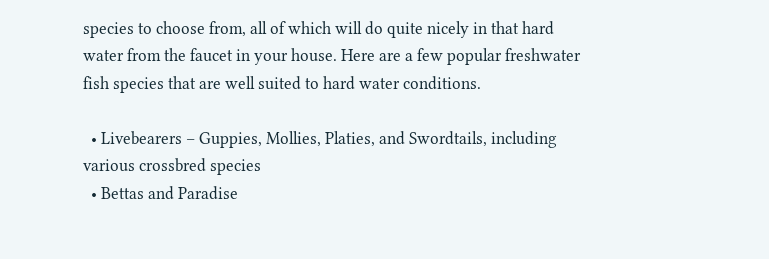species to choose from, all of which will do quite nicely in that hard water from the faucet in your house. Here are a few popular freshwater fish species that are well suited to hard water conditions.

  • Livebearers – Guppies, Mollies, Platies, and Swordtails, including various crossbred species
  • Bettas and Paradise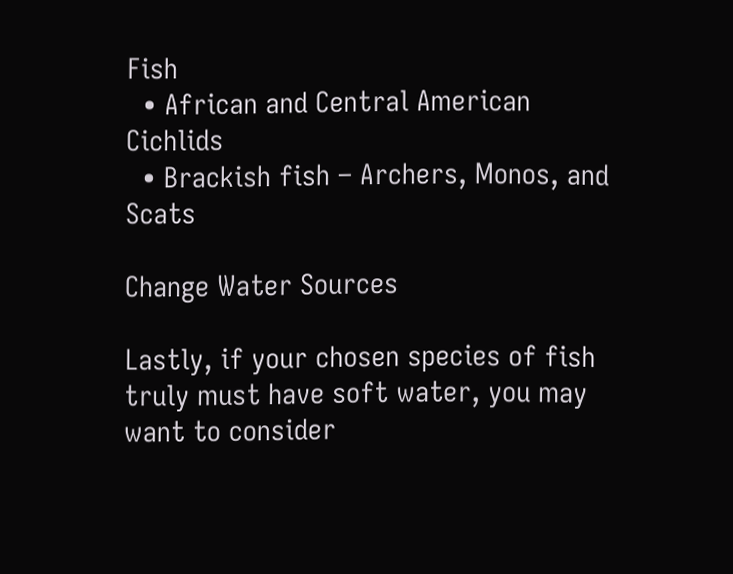Fish
  • African and Central American Cichlids
  • Brackish fish – Archers, Monos, and Scats

Change Water Sources

Lastly, if your chosen species of fish truly must have soft water, you may want to consider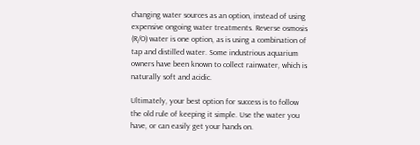changing water sources as an option, instead of using expensive ongoing water treatments. Reverse osmosis (R/O) water is one option, as is using a combination of tap and distilled water. Some industrious aquarium owners have been known to collect rainwater, which is naturally soft and acidic.

Ultimately, your best option for success is to follow the old rule of keeping it simple. Use the water you have, or can easily get your hands on.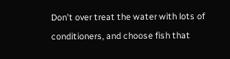Don’t over treat the water with lots of conditioners, and choose fish that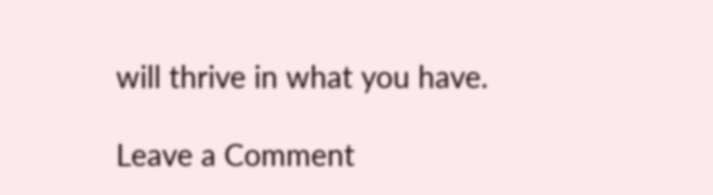will thrive in what you have.

Leave a Comment